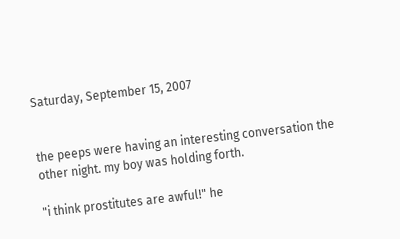Saturday, September 15, 2007


the peeps were having an interesting conversation the other night. my boy was holding forth.

"i think prostitutes are awful!" he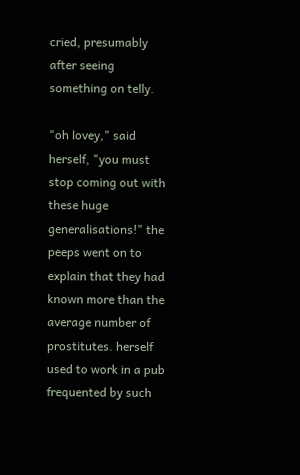cried, presumably after seeing something on telly.

"oh lovey," said herself, "you must stop coming out with these huge generalisations!" the peeps went on to explain that they had known more than the average number of prostitutes. herself used to work in a pub frequented by such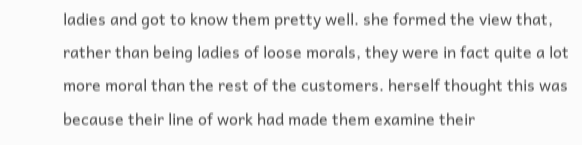ladies and got to know them pretty well. she formed the view that, rather than being ladies of loose morals, they were in fact quite a lot more moral than the rest of the customers. herself thought this was because their line of work had made them examine their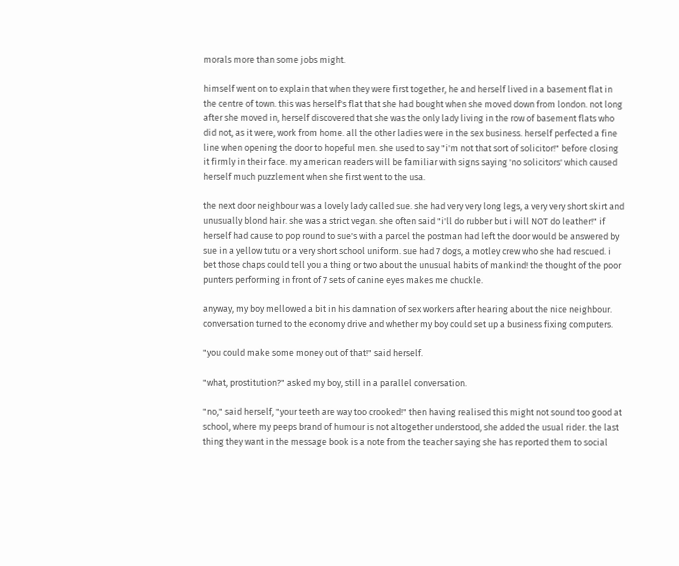morals more than some jobs might.

himself went on to explain that when they were first together, he and herself lived in a basement flat in the centre of town. this was herself's flat that she had bought when she moved down from london. not long after she moved in, herself discovered that she was the only lady living in the row of basement flats who did not, as it were, work from home. all the other ladies were in the sex business. herself perfected a fine line when opening the door to hopeful men. she used to say "i'm not that sort of solicitor!" before closing it firmly in their face. my american readers will be familiar with signs saying 'no solicitors' which caused herself much puzzlement when she first went to the usa.

the next door neighbour was a lovely lady called sue. she had very very long legs, a very very short skirt and unusually blond hair. she was a strict vegan. she often said "i'll do rubber but i will NOT do leather!" if herself had cause to pop round to sue's with a parcel the postman had left the door would be answered by sue in a yellow tutu or a very short school uniform. sue had 7 dogs, a motley crew who she had rescued. i bet those chaps could tell you a thing or two about the unusual habits of mankind! the thought of the poor punters performing in front of 7 sets of canine eyes makes me chuckle.

anyway, my boy mellowed a bit in his damnation of sex workers after hearing about the nice neighbour. conversation turned to the economy drive and whether my boy could set up a business fixing computers.

"you could make some money out of that!" said herself.

"what, prostitution?" asked my boy, still in a parallel conversation.

"no," said herself, "your teeth are way too crooked!" then having realised this might not sound too good at school, where my peeps brand of humour is not altogether understood, she added the usual rider. the last thing they want in the message book is a note from the teacher saying she has reported them to social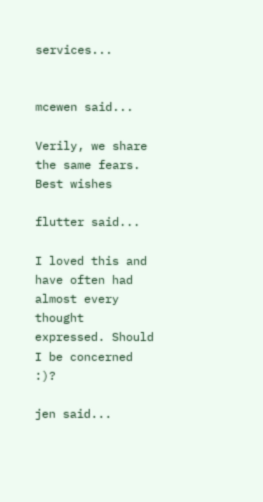services...


mcewen said...

Verily, we share the same fears.
Best wishes

flutter said...

I loved this and have often had almost every thought expressed. Should I be concerned :)?

jen said...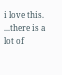i love this. ...there is a lot of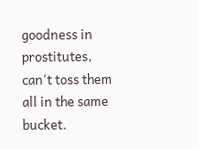goodness in prostitutes, can't toss them all in the same bucket.